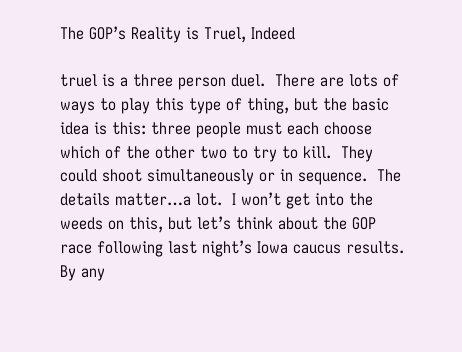The GOP’s Reality is Truel, Indeed

truel is a three person duel.  There are lots of ways to play this type of thing, but the basic idea is this: three people must each choose which of the other two to try to kill.  They could shoot simultaneously or in sequence.  The details matter…a lot.  I won’t get into the weeds on this, but let’s think about the GOP race following last night’s Iowa caucus results.  By any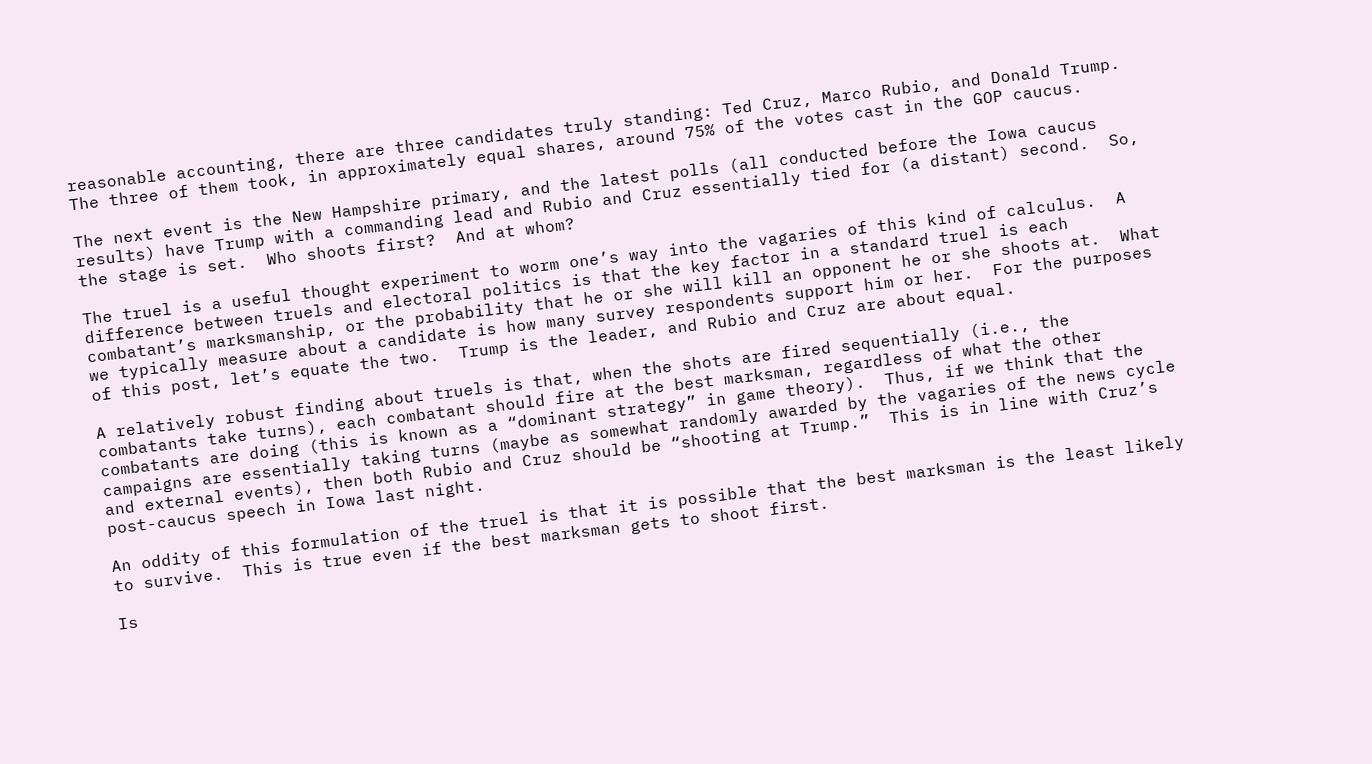reasonable accounting, there are three candidates truly standing: Ted Cruz, Marco Rubio, and Donald Trump.  The three of them took, in approximately equal shares, around 75% of the votes cast in the GOP caucus.

The next event is the New Hampshire primary, and the latest polls (all conducted before the Iowa caucus results) have Trump with a commanding lead and Rubio and Cruz essentially tied for (a distant) second.  So, the stage is set.  Who shoots first?  And at whom?

The truel is a useful thought experiment to worm one’s way into the vagaries of this kind of calculus.  A difference between truels and electoral politics is that the key factor in a standard truel is each combatant’s marksmanship, or the probability that he or she will kill an opponent he or she shoots at.  What we typically measure about a candidate is how many survey respondents support him or her.  For the purposes of this post, let’s equate the two.  Trump is the leader, and Rubio and Cruz are about equal.

A relatively robust finding about truels is that, when the shots are fired sequentially (i.e., the combatants take turns), each combatant should fire at the best marksman, regardless of what the other combatants are doing (this is known as a “dominant strategy” in game theory).  Thus, if we think that the campaigns are essentially taking turns (maybe as somewhat randomly awarded by the vagaries of the news cycle and external events), then both Rubio and Cruz should be “shooting at Trump.”  This is in line with Cruz’s post-caucus speech in Iowa last night.

An oddity of this formulation of the truel is that it is possible that the best marksman is the least likely to survive.  This is true even if the best marksman gets to shoot first.

Is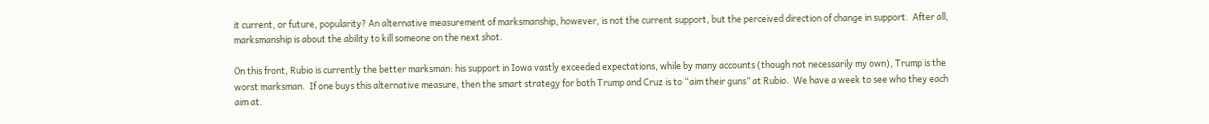it current, or future, popularity? An alternative measurement of marksmanship, however, is not the current support, but the perceived direction of change in support.  After all, marksmanship is about the ability to kill someone on the next shot.

On this front, Rubio is currently the better marksman: his support in Iowa vastly exceeded expectations, while by many accounts (though not necessarily my own), Trump is the worst marksman.  If one buys this alternative measure, then the smart strategy for both Trump and Cruz is to “aim their guns” at Rubio.  We have a week to see who they each aim at.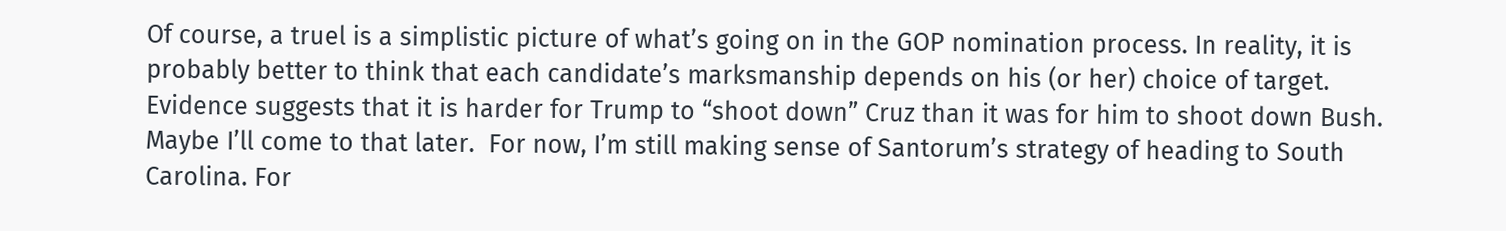Of course, a truel is a simplistic picture of what’s going on in the GOP nomination process. In reality, it is probably better to think that each candidate’s marksmanship depends on his (or her) choice of target.  Evidence suggests that it is harder for Trump to “shoot down” Cruz than it was for him to shoot down Bush.  Maybe I’ll come to that later.  For now, I’m still making sense of Santorum’s strategy of heading to South Carolina. For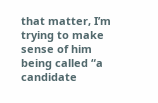that matter, I’m trying to make sense of him being called “a candidate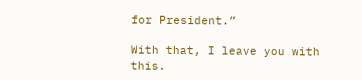for President.”

With that, I leave you with this.